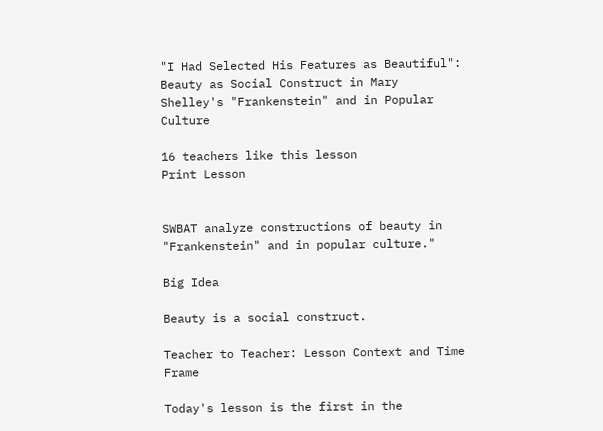"I Had Selected His Features as Beautiful": Beauty as Social Construct in Mary Shelley's "Frankenstein" and in Popular Culture

16 teachers like this lesson
Print Lesson


SWBAT analyze constructions of beauty in "Frankenstein" and in popular culture."

Big Idea

Beauty is a social construct.

Teacher to Teacher: Lesson Context and Time Frame

Today's lesson is the first in the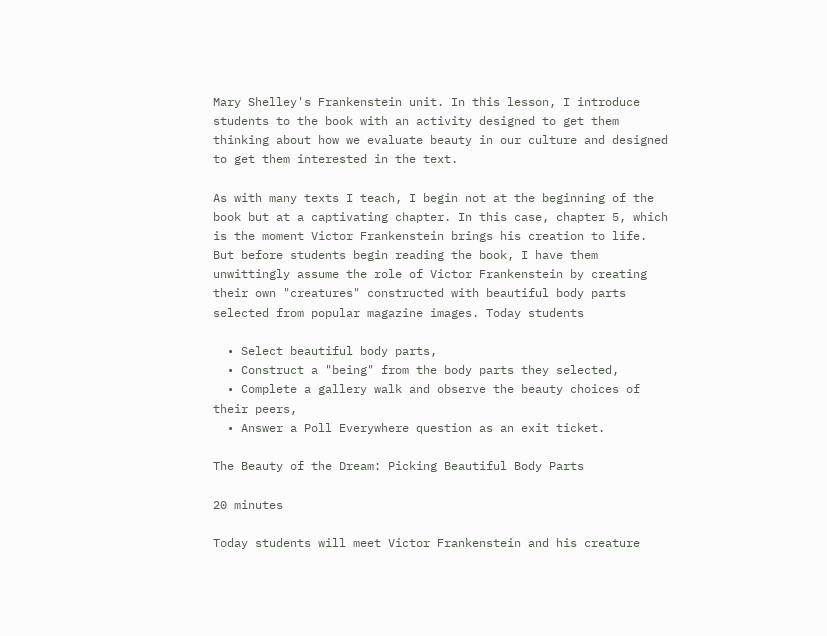Mary Shelley's Frankenstein unit. In this lesson, I introduce students to the book with an activity designed to get them thinking about how we evaluate beauty in our culture and designed to get them interested in the text.

As with many texts I teach, I begin not at the beginning of the book but at a captivating chapter. In this case, chapter 5, which is the moment Victor Frankenstein brings his creation to life. But before students begin reading the book, I have them unwittingly assume the role of Victor Frankenstein by creating their own "creatures" constructed with beautiful body parts selected from popular magazine images. Today students

  • Select beautiful body parts,
  • Construct a "being" from the body parts they selected,
  • Complete a gallery walk and observe the beauty choices of their peers,
  • Answer a Poll Everywhere question as an exit ticket.

The Beauty of the Dream: Picking Beautiful Body Parts

20 minutes

Today students will meet Victor Frankenstein and his creature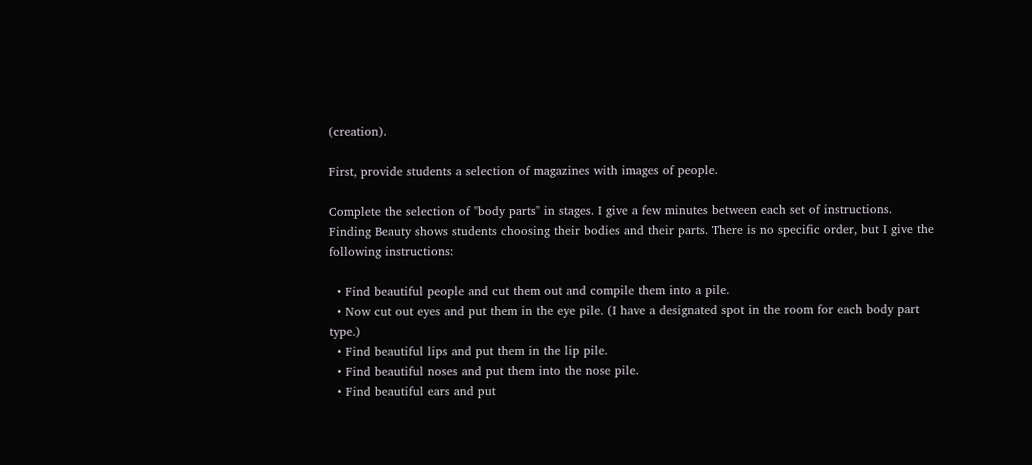(creation).

First, provide students a selection of magazines with images of people.

Complete the selection of "body parts" in stages. I give a few minutes between each set of instructions. Finding Beauty shows students choosing their bodies and their parts. There is no specific order, but I give the following instructions:

  • Find beautiful people and cut them out and compile them into a pile.
  • Now cut out eyes and put them in the eye pile. (I have a designated spot in the room for each body part type.)
  • Find beautiful lips and put them in the lip pile.
  • Find beautiful noses and put them into the nose pile.
  • Find beautiful ears and put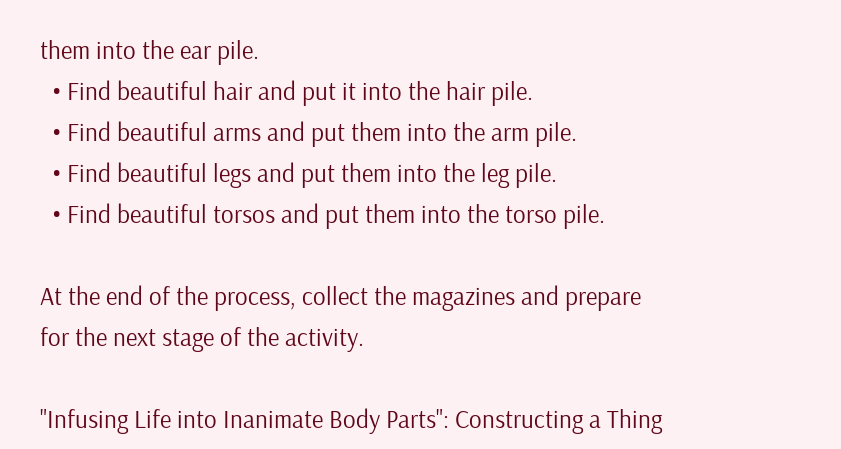them into the ear pile.
  • Find beautiful hair and put it into the hair pile.
  • Find beautiful arms and put them into the arm pile.
  • Find beautiful legs and put them into the leg pile.
  • Find beautiful torsos and put them into the torso pile.

At the end of the process, collect the magazines and prepare for the next stage of the activity.

"Infusing Life into Inanimate Body Parts": Constructing a Thing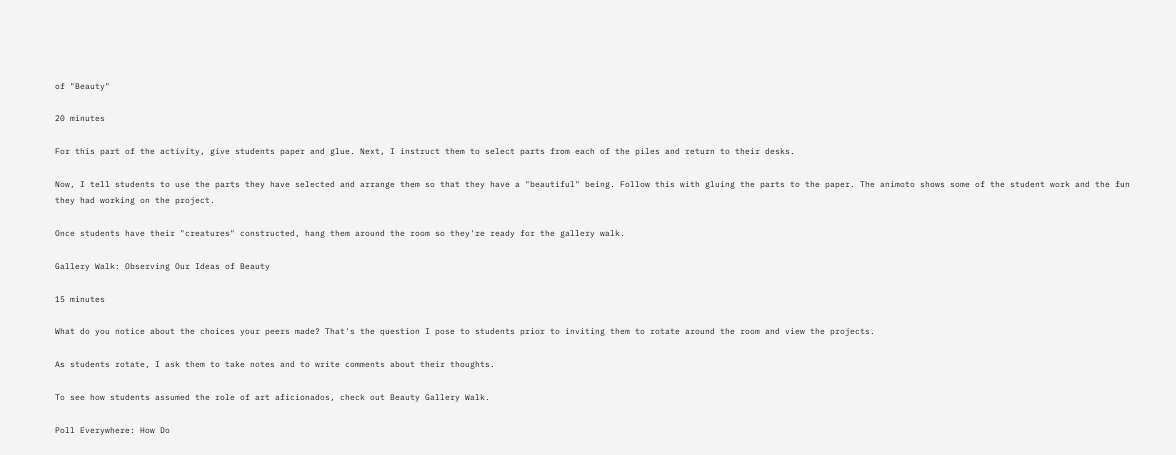of "Beauty"

20 minutes

For this part of the activity, give students paper and glue. Next, I instruct them to select parts from each of the piles and return to their desks.

Now, I tell students to use the parts they have selected and arrange them so that they have a "beautiful" being. Follow this with gluing the parts to the paper. The animoto shows some of the student work and the fun they had working on the project.

Once students have their "creatures" constructed, hang them around the room so they're ready for the gallery walk.

Gallery Walk: Observing Our Ideas of Beauty

15 minutes

What do you notice about the choices your peers made? That's the question I pose to students prior to inviting them to rotate around the room and view the projects.

As students rotate, I ask them to take notes and to write comments about their thoughts.

To see how students assumed the role of art aficionados, check out Beauty Gallery Walk.

Poll Everywhere: How Do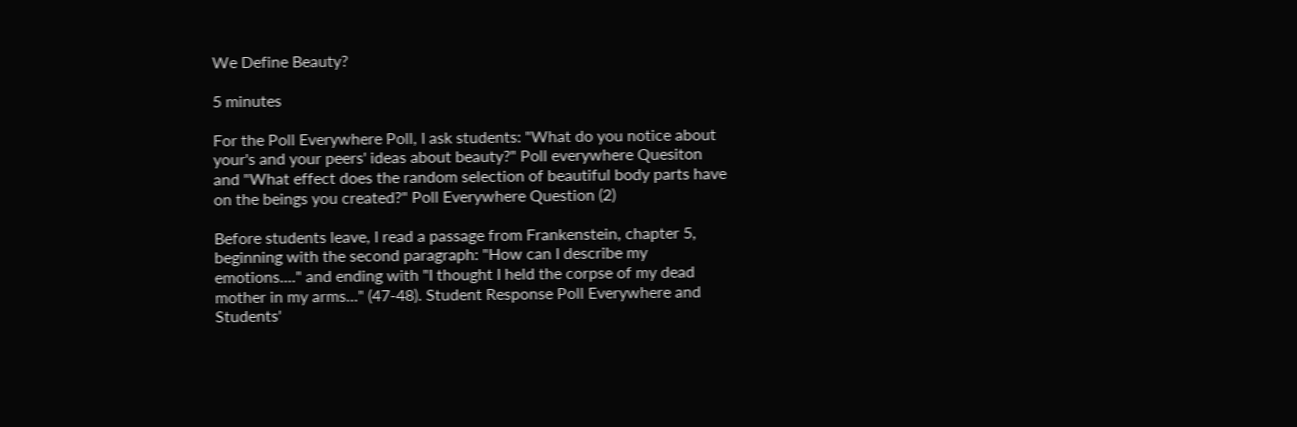We Define Beauty?

5 minutes

For the Poll Everywhere Poll, I ask students: "What do you notice about your's and your peers' ideas about beauty?" Poll everywhere Quesiton and "What effect does the random selection of beautiful body parts have on the beings you created?" Poll Everywhere Question (2)

Before students leave, I read a passage from Frankenstein, chapter 5, beginning with the second paragraph: "How can I describe my emotions...." and ending with "I thought I held the corpse of my dead mother in my arms..." (47-48). Student Response Poll Everywhere and Students'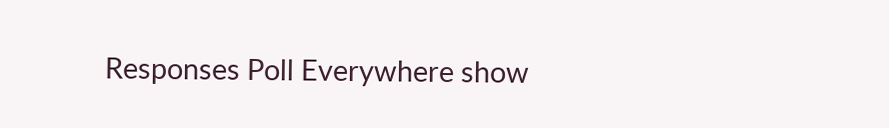Responses Poll Everywhere show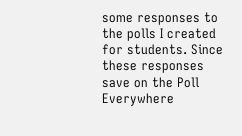some responses to the polls I created for students. Since these responses save on the Poll Everywhere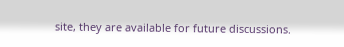site, they are available for future discussions.